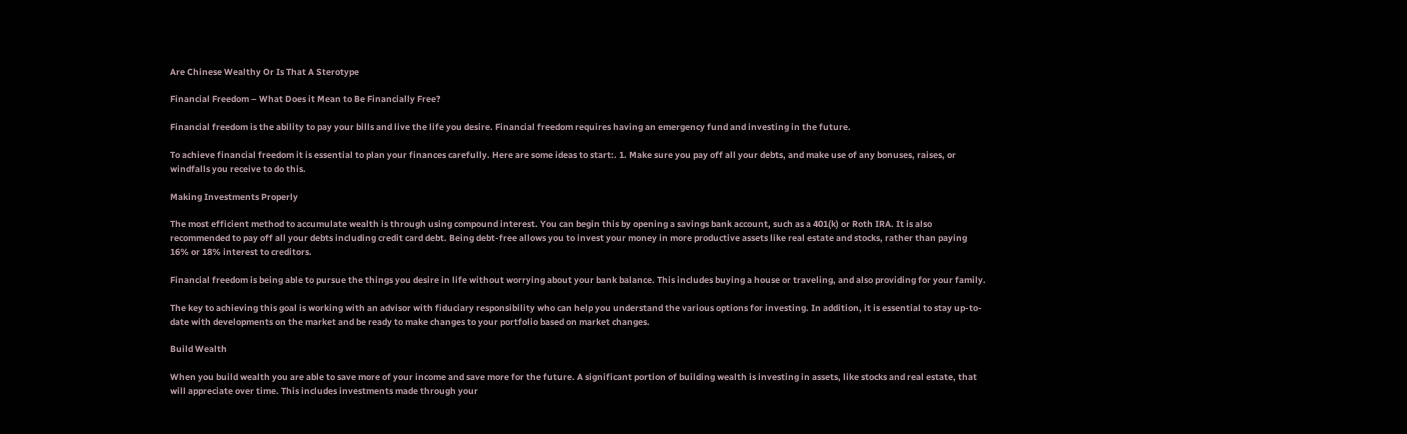Are Chinese Wealthy Or Is That A Sterotype

Financial Freedom – What Does it Mean to Be Financially Free?

Financial freedom is the ability to pay your bills and live the life you desire. Financial freedom requires having an emergency fund and investing in the future.

To achieve financial freedom it is essential to plan your finances carefully. Here are some ideas to start:. 1. Make sure you pay off all your debts, and make use of any bonuses, raises, or windfalls you receive to do this.

Making Investments Properly

The most efficient method to accumulate wealth is through using compound interest. You can begin this by opening a savings bank account, such as a 401(k) or Roth IRA. It is also recommended to pay off all your debts including credit card debt. Being debt-free allows you to invest your money in more productive assets like real estate and stocks, rather than paying 16% or 18% interest to creditors.

Financial freedom is being able to pursue the things you desire in life without worrying about your bank balance. This includes buying a house or traveling, and also providing for your family.

The key to achieving this goal is working with an advisor with fiduciary responsibility who can help you understand the various options for investing. In addition, it is essential to stay up-to-date with developments on the market and be ready to make changes to your portfolio based on market changes.

Build Wealth

When you build wealth you are able to save more of your income and save more for the future. A significant portion of building wealth is investing in assets, like stocks and real estate, that will appreciate over time. This includes investments made through your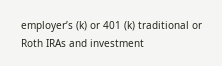employer’s (k) or 401 (k) traditional or Roth IRAs and investment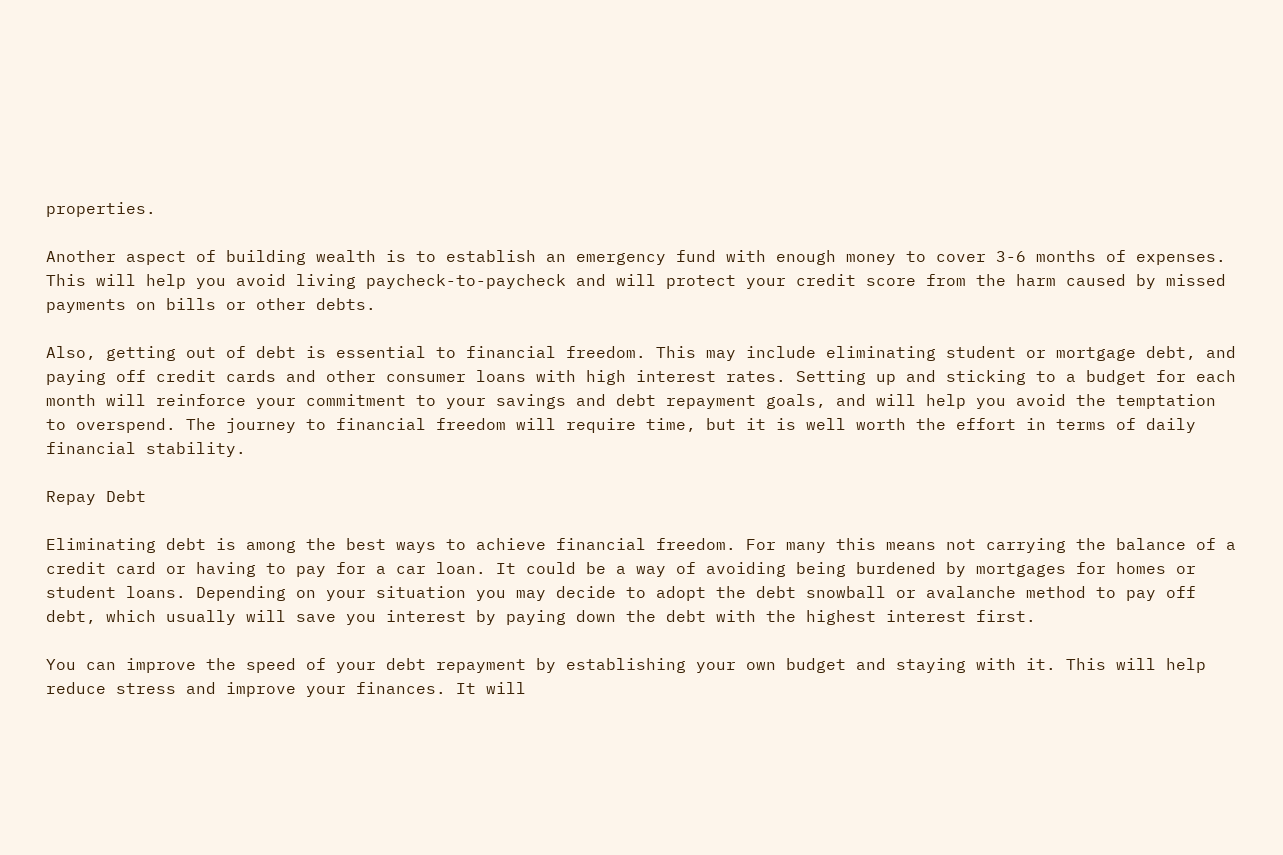properties.

Another aspect of building wealth is to establish an emergency fund with enough money to cover 3-6 months of expenses. This will help you avoid living paycheck-to-paycheck and will protect your credit score from the harm caused by missed payments on bills or other debts.

Also, getting out of debt is essential to financial freedom. This may include eliminating student or mortgage debt, and paying off credit cards and other consumer loans with high interest rates. Setting up and sticking to a budget for each month will reinforce your commitment to your savings and debt repayment goals, and will help you avoid the temptation to overspend. The journey to financial freedom will require time, but it is well worth the effort in terms of daily financial stability.

Repay Debt

Eliminating debt is among the best ways to achieve financial freedom. For many this means not carrying the balance of a credit card or having to pay for a car loan. It could be a way of avoiding being burdened by mortgages for homes or student loans. Depending on your situation you may decide to adopt the debt snowball or avalanche method to pay off debt, which usually will save you interest by paying down the debt with the highest interest first.

You can improve the speed of your debt repayment by establishing your own budget and staying with it. This will help reduce stress and improve your finances. It will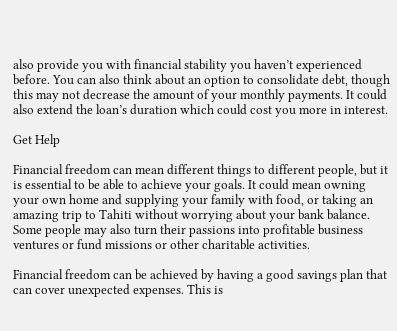also provide you with financial stability you haven’t experienced before. You can also think about an option to consolidate debt, though this may not decrease the amount of your monthly payments. It could also extend the loan’s duration which could cost you more in interest.

Get Help

Financial freedom can mean different things to different people, but it is essential to be able to achieve your goals. It could mean owning your own home and supplying your family with food, or taking an amazing trip to Tahiti without worrying about your bank balance. Some people may also turn their passions into profitable business ventures or fund missions or other charitable activities.

Financial freedom can be achieved by having a good savings plan that can cover unexpected expenses. This is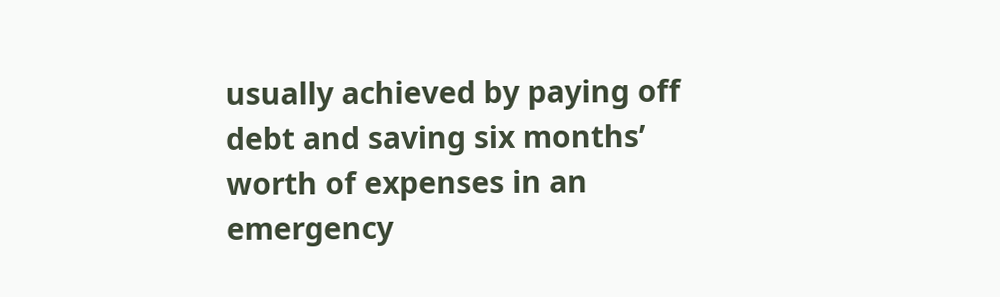usually achieved by paying off debt and saving six months’ worth of expenses in an emergency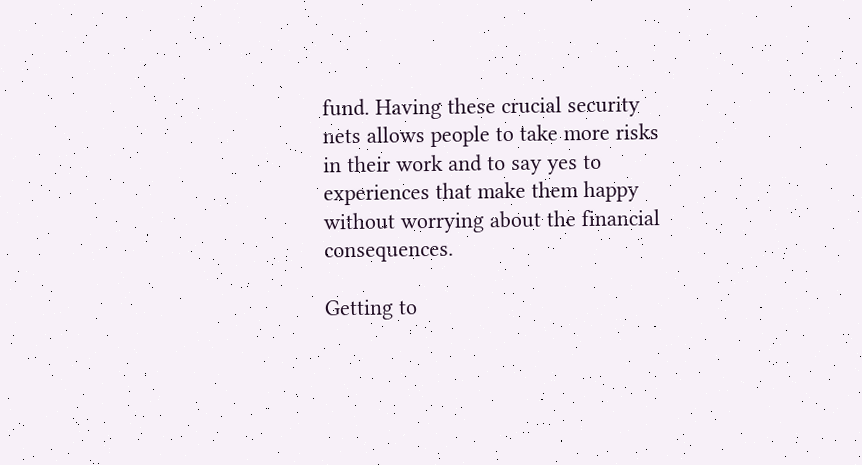fund. Having these crucial security nets allows people to take more risks in their work and to say yes to experiences that make them happy without worrying about the financial consequences.

Getting to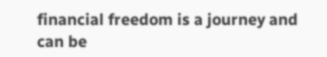financial freedom is a journey and can be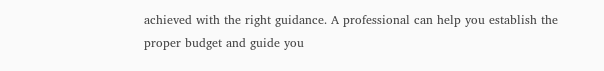achieved with the right guidance. A professional can help you establish the proper budget and guide you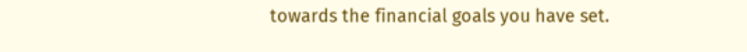towards the financial goals you have set.